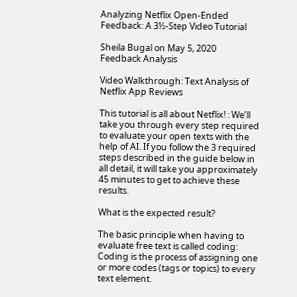Analyzing Netflix Open-Ended Feedback: A 3½-Step Video Tutorial

Sheila Bugal on May 5, 2020
Feedback Analysis

Video Walkthrough: Text Analysis of Netflix App Reviews

This tutorial is all about Netflix! : We’ll take you through every step required to evaluate your open texts with the help of AI. If you follow the 3 required steps described in the guide below in all detail, it will take you approximately 45 minutes to get to achieve these results.

What is the expected result?

The basic principle when having to evaluate free text is called coding: Coding is the process of assigning one or more codes (tags or topics) to every text element.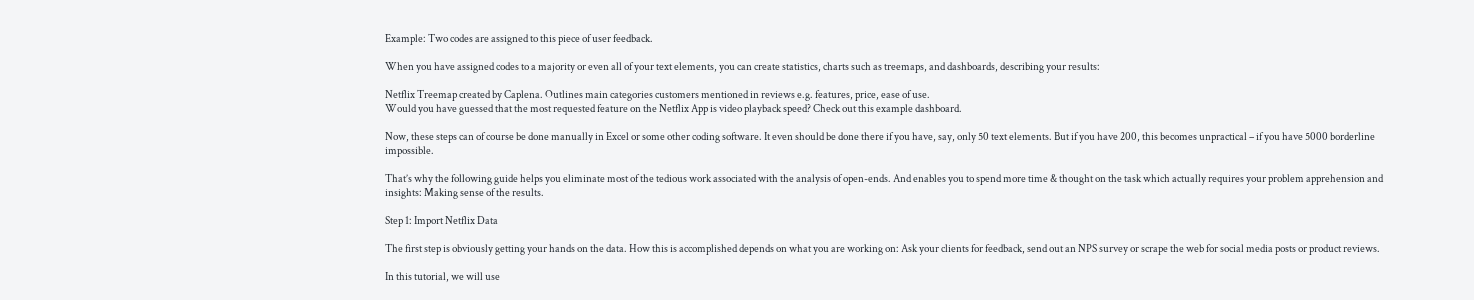Example: Two codes are assigned to this piece of user feedback.

When you have assigned codes to a majority or even all of your text elements, you can create statistics, charts such as treemaps, and dashboards, describing your results:

Netflix Treemap created by Caplena. Outlines main categories customers mentioned in reviews e.g. features, price, ease of use.
Would you have guessed that the most requested feature on the Netflix App is video playback speed? Check out this example dashboard.

Now, these steps can of course be done manually in Excel or some other coding software. It even should be done there if you have, say, only 50 text elements. But if you have 200, this becomes unpractical – if you have 5000 borderline impossible.

That’s why the following guide helps you eliminate most of the tedious work associated with the analysis of open-ends. And enables you to spend more time & thought on the task which actually requires your problem apprehension and insights: Making sense of the results.

Step 1: Import Netflix Data

The first step is obviously getting your hands on the data. How this is accomplished depends on what you are working on: Ask your clients for feedback, send out an NPS survey or scrape the web for social media posts or product reviews.

In this tutorial, we will use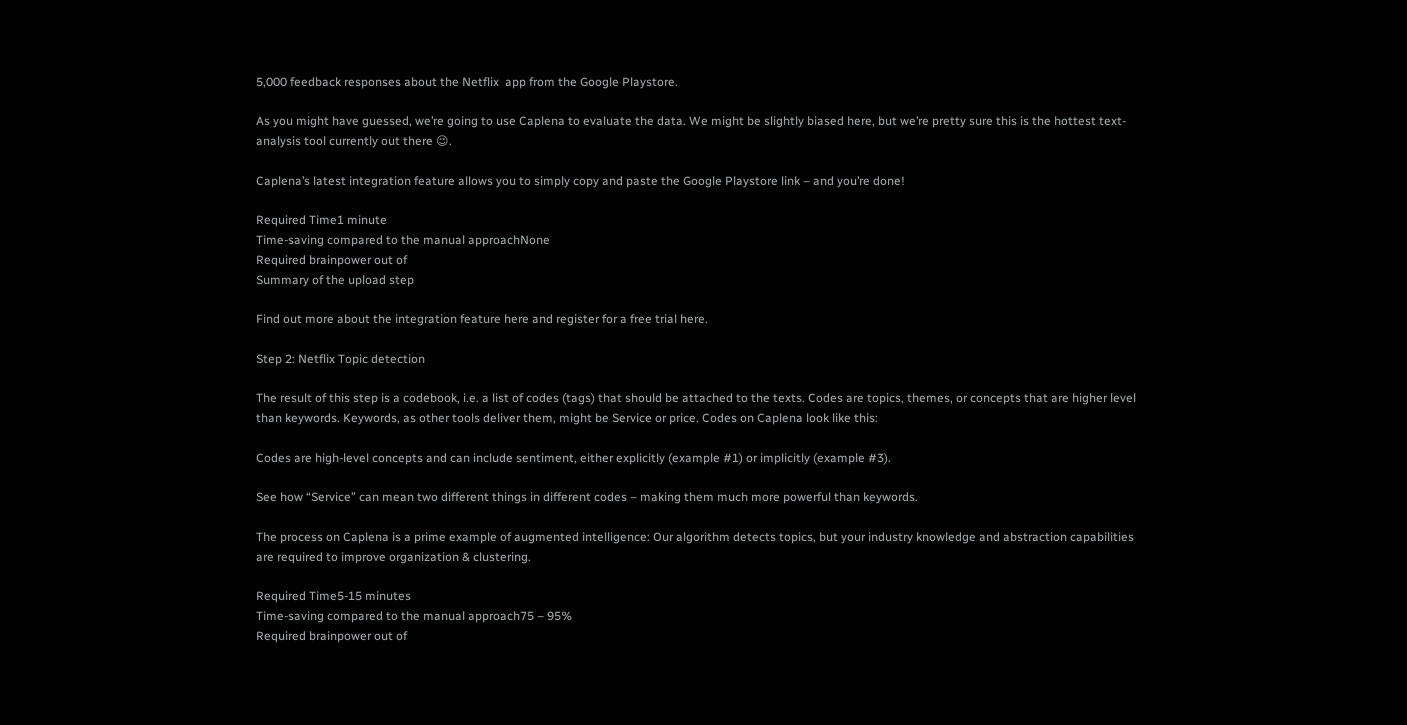5,000 feedback responses about the Netflix  app from the Google Playstore.

As you might have guessed, we’re going to use Caplena to evaluate the data. We might be slightly biased here, but we’re pretty sure this is the hottest text-analysis tool currently out there 😉.

Caplena’s latest integration feature allows you to simply copy and paste the Google Playstore link – and you’re done!

Required Time1 minute
Time-saving compared to the manual approachNone
Required brainpower out of
Summary of the upload step

Find out more about the integration feature here and register for a free trial here.

Step 2: Netflix Topic detection

The result of this step is a codebook, i.e. a list of codes (tags) that should be attached to the texts. Codes are topics, themes, or concepts that are higher level than keywords. Keywords, as other tools deliver them, might be Service or price. Codes on Caplena look like this:

Codes are high-level concepts and can include sentiment, either explicitly (example #1) or implicitly (example #3).

See how “Service” can mean two different things in different codes – making them much more powerful than keywords.

The process on Caplena is a prime example of augmented intelligence: Our algorithm detects topics, but your industry knowledge and abstraction capabilities are required to improve organization & clustering.

Required Time5-15 minutes
Time-saving compared to the manual approach75 – 95%
Required brainpower out of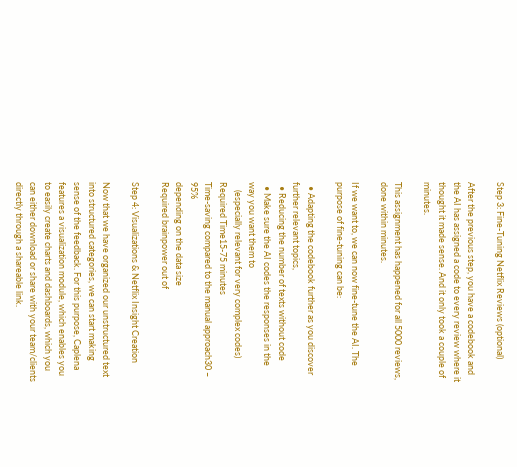Step 3: Fine-Tuning Netflix Reviews (optional)

After the previous step, you have a codebook and the AI has assigned a code to every review where it thought it made sense. And it only took a couple of minutes.

This assignment has happened for all 5000 reviews, done within minutes.

If we want to, we can now fine-tune the AI. The purpose of fine-tuning can be:

  • Adapting the codebook further as you discover further relevant topics,
  • Reducing the number of texts without code
  • Make sure the AI codes the responses in the way you want them to
    (especially relevant for very complex codes)
Required Time15-75 minutes
Time-saving compared to the manual approach30 – 95%
depending on the data size
Required brainpower out of

Step 4: Visualizations & Netflix Insight Creation

Now that we have organized our unstructured text into structured categories, we can start making sense of the feedback. For this purpose, Caplena features a visualization module, which enables you to easily create charts and dashboards, which you can either download or share with your team/clients directly through a shareable link.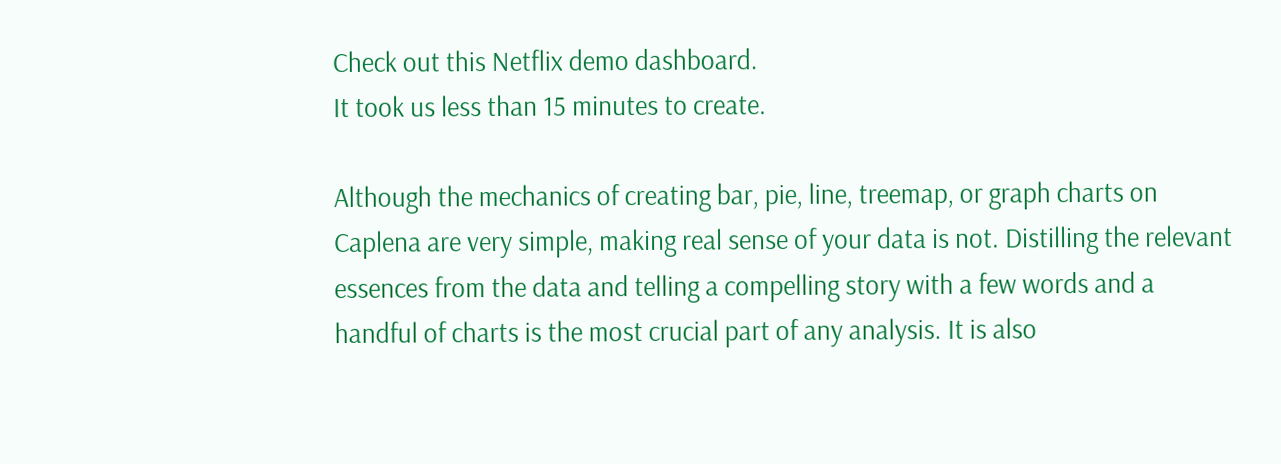Check out this Netflix demo dashboard.
It took us less than 15 minutes to create.

Although the mechanics of creating bar, pie, line, treemap, or graph charts on Caplena are very simple, making real sense of your data is not. Distilling the relevant essences from the data and telling a compelling story with a few words and a handful of charts is the most crucial part of any analysis. It is also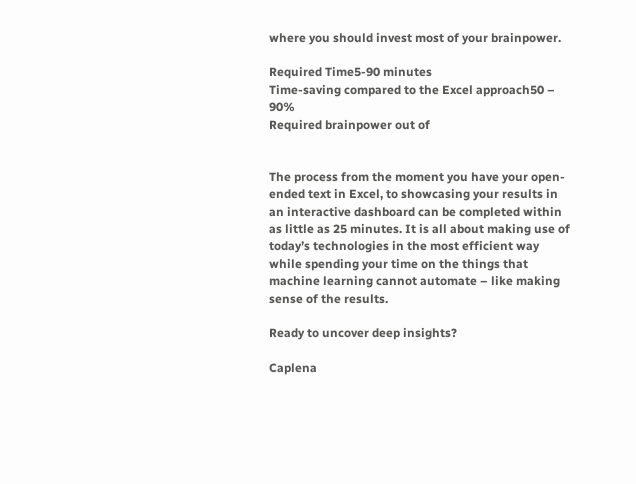where you should invest most of your brainpower.

Required Time5-90 minutes
Time-saving compared to the Excel approach50 – 90%
Required brainpower out of


The process from the moment you have your open-ended text in Excel, to showcasing your results in an interactive dashboard can be completed within as little as 25 minutes. It is all about making use of today’s technologies in the most efficient way while spending your time on the things that machine learning cannot automate – like making sense of the results.

Ready to uncover deep insights?

Caplena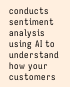conducts sentiment analysis using AI to understand how your customers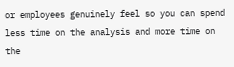or employees genuinely feel so you can spend less time on the analysis and more time on the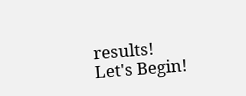results!
Let's Begin!